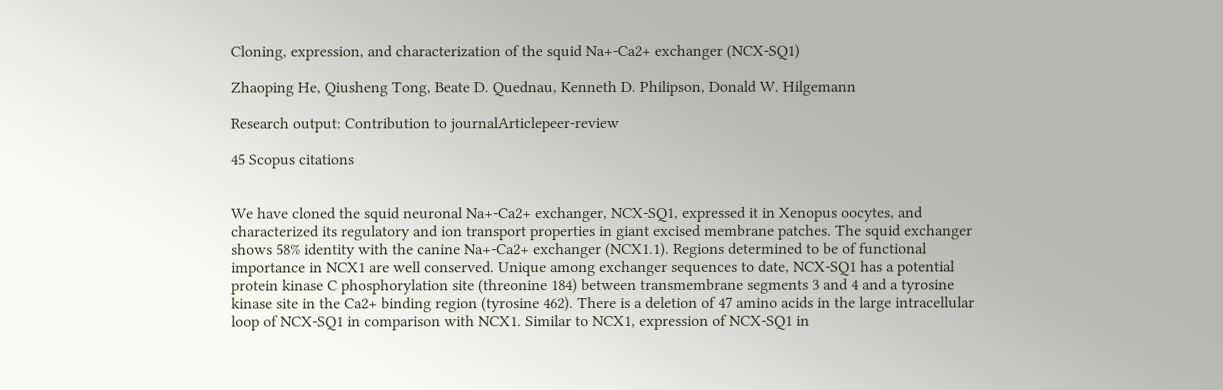Cloning, expression, and characterization of the squid Na+-Ca2+ exchanger (NCX-SQ1)

Zhaoping He, Qiusheng Tong, Beate D. Quednau, Kenneth D. Philipson, Donald W. Hilgemann

Research output: Contribution to journalArticlepeer-review

45 Scopus citations


We have cloned the squid neuronal Na+-Ca2+ exchanger, NCX-SQ1, expressed it in Xenopus oocytes, and characterized its regulatory and ion transport properties in giant excised membrane patches. The squid exchanger shows 58% identity with the canine Na+-Ca2+ exchanger (NCX1.1). Regions determined to be of functional importance in NCX1 are well conserved. Unique among exchanger sequences to date, NCX-SQ1 has a potential protein kinase C phosphorylation site (threonine 184) between transmembrane segments 3 and 4 and a tyrosine kinase site in the Ca2+ binding region (tyrosine 462). There is a deletion of 47 amino acids in the large intracellular loop of NCX-SQ1 in comparison with NCX1. Similar to NCX1, expression of NCX-SQ1 in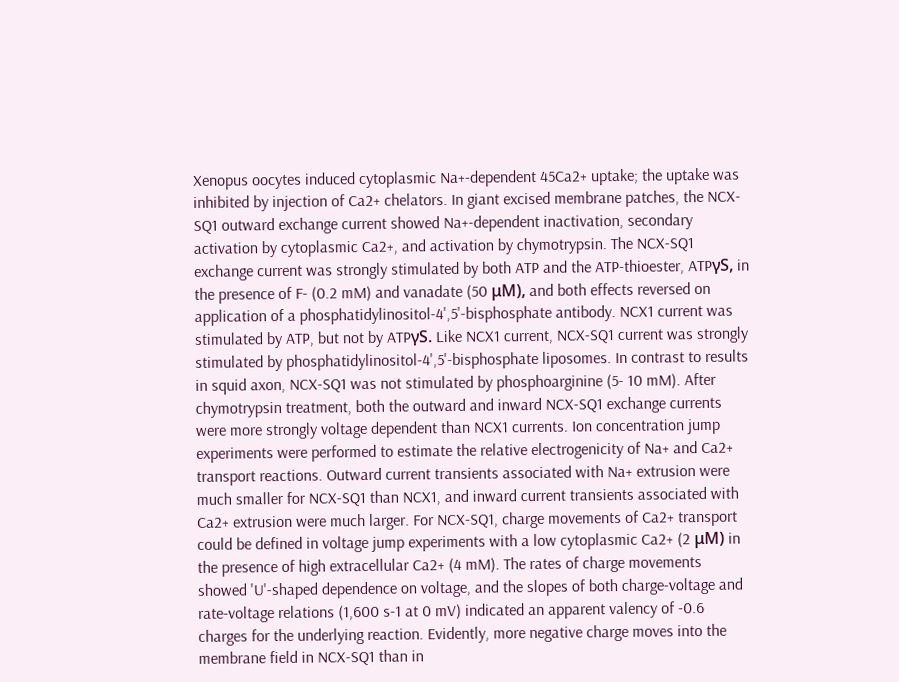Xenopus oocytes induced cytoplasmic Na+-dependent 45Ca2+ uptake; the uptake was inhibited by injection of Ca2+ chelators. In giant excised membrane patches, the NCX-SQ1 outward exchange current showed Na+-dependent inactivation, secondary activation by cytoplasmic Ca2+, and activation by chymotrypsin. The NCX-SQ1 exchange current was strongly stimulated by both ATP and the ATP-thioester, ATPγS, in the presence of F- (0.2 mM) and vanadate (50 μM), and both effects reversed on application of a phosphatidylinositol-4',5'-bisphosphate antibody. NCX1 current was stimulated by ATP, but not by ATPγS. Like NCX1 current, NCX-SQ1 current was strongly stimulated by phosphatidylinositol-4',5'-bisphosphate liposomes. In contrast to results in squid axon, NCX-SQ1 was not stimulated by phosphoarginine (5- 10 mM). After chymotrypsin treatment, both the outward and inward NCX-SQ1 exchange currents were more strongly voltage dependent than NCX1 currents. Ion concentration jump experiments were performed to estimate the relative electrogenicity of Na+ and Ca2+ transport reactions. Outward current transients associated with Na+ extrusion were much smaller for NCX-SQ1 than NCX1, and inward current transients associated with Ca2+ extrusion were much larger. For NCX-SQ1, charge movements of Ca2+ transport could be defined in voltage jump experiments with a low cytoplasmic Ca2+ (2 μM) in the presence of high extracellular Ca2+ (4 mM). The rates of charge movements showed 'U'-shaped dependence on voltage, and the slopes of both charge-voltage and rate-voltage relations (1,600 s-1 at 0 mV) indicated an apparent valency of -0.6 charges for the underlying reaction. Evidently, more negative charge moves into the membrane field in NCX-SQ1 than in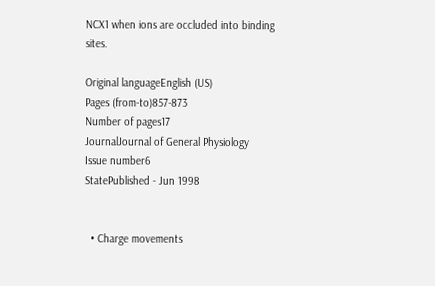NCX1 when ions are occluded into binding sites.

Original languageEnglish (US)
Pages (from-to)857-873
Number of pages17
JournalJournal of General Physiology
Issue number6
StatePublished - Jun 1998


  • Charge movements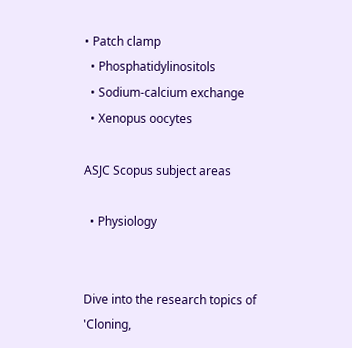• Patch clamp
  • Phosphatidylinositols
  • Sodium-calcium exchange
  • Xenopus oocytes

ASJC Scopus subject areas

  • Physiology


Dive into the research topics of 'Cloning,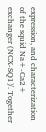expression, and characterization of the squid Na+-Ca2+ exchanger (NCX-SQ1)'. Together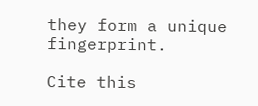they form a unique fingerprint.

Cite this